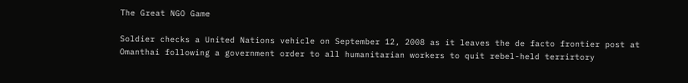The Great NGO Game

Soldier checks a United Nations vehicle on September 12, 2008 as it leaves the de facto frontier post at Omanthai following a government order to all humanitarian workers to quit rebel-held terrirtory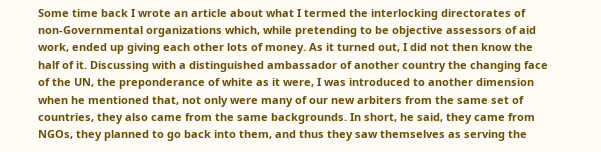Some time back I wrote an article about what I termed the interlocking directorates of non-Governmental organizations which, while pretending to be objective assessors of aid work, ended up giving each other lots of money. As it turned out, I did not then know the half of it. Discussing with a distinguished ambassador of another country the changing face of the UN, the preponderance of white as it were, I was introduced to another dimension when he mentioned that, not only were many of our new arbiters from the same set of countries, they also came from the same backgrounds. In short, he said, they came from NGOs, they planned to go back into them, and thus they saw themselves as serving the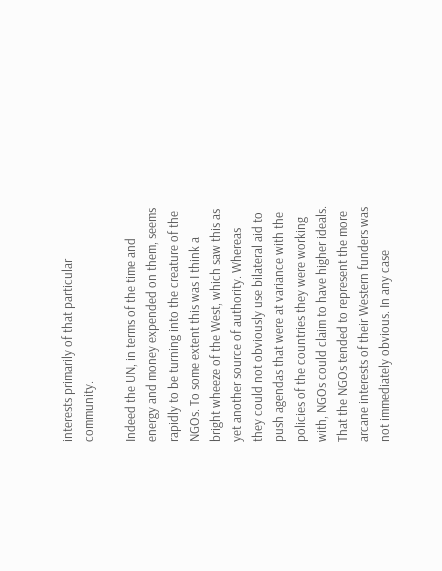interests primarily of that particular community.

Indeed the UN, in terms of the time and energy and money expended on them, seems rapidly to be turning into the creature of the NGOs. To some extent this was I think a bright wheeze of the West, which saw this as yet another source of authority. Whereas they could not obviously use bilateral aid to push agendas that were at variance with the policies of the countries they were working with, NGOs could claim to have higher ideals. That the NGOs tended to represent the more arcane interests of their Western funders was not immediately obvious. In any case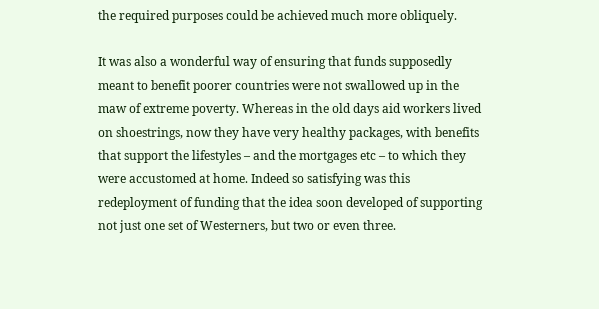the required purposes could be achieved much more obliquely.

It was also a wonderful way of ensuring that funds supposedly meant to benefit poorer countries were not swallowed up in the maw of extreme poverty. Whereas in the old days aid workers lived on shoestrings, now they have very healthy packages, with benefits that support the lifestyles – and the mortgages etc – to which they were accustomed at home. Indeed so satisfying was this redeployment of funding that the idea soon developed of supporting not just one set of Westerners, but two or even three.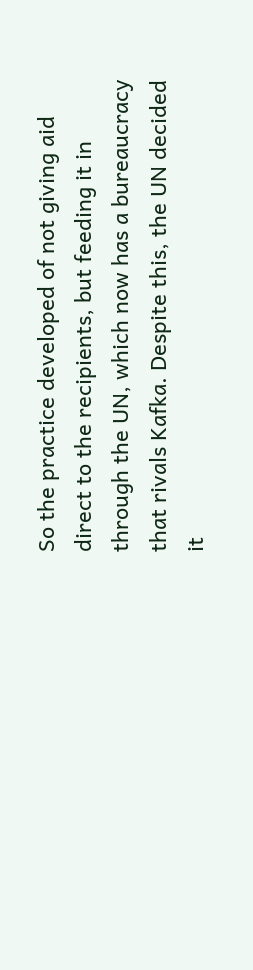So the practice developed of not giving aid direct to the recipients, but feeding it in through the UN, which now has a bureaucracy that rivals Kafka. Despite this, the UN decided it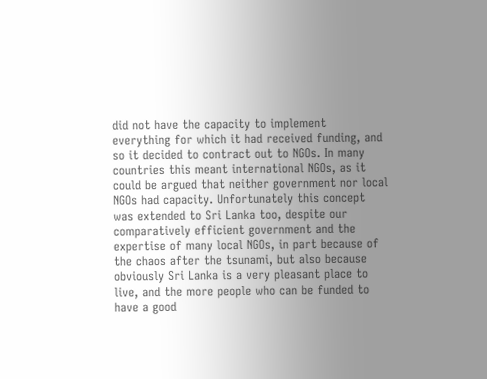did not have the capacity to implement everything for which it had received funding, and so it decided to contract out to NGOs. In many countries this meant international NGOs, as it could be argued that neither government nor local NGOs had capacity. Unfortunately this concept was extended to Sri Lanka too, despite our comparatively efficient government and the expertise of many local NGOs, in part because of the chaos after the tsunami, but also because obviously Sri Lanka is a very pleasant place to live, and the more people who can be funded to have a good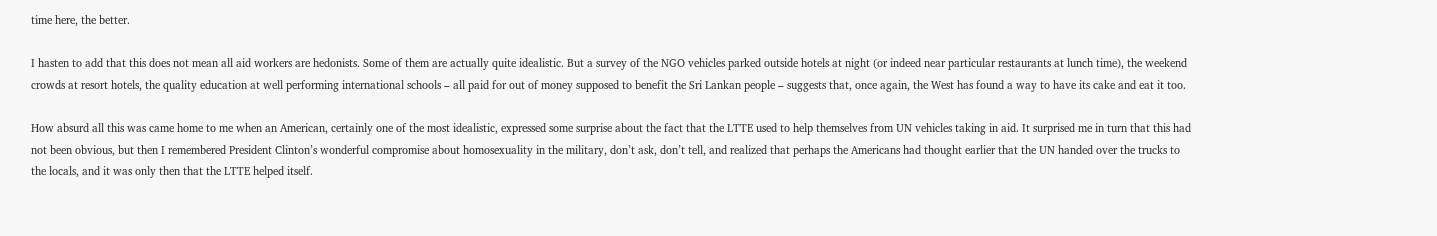time here, the better.

I hasten to add that this does not mean all aid workers are hedonists. Some of them are actually quite idealistic. But a survey of the NGO vehicles parked outside hotels at night (or indeed near particular restaurants at lunch time), the weekend crowds at resort hotels, the quality education at well performing international schools – all paid for out of money supposed to benefit the Sri Lankan people – suggests that, once again, the West has found a way to have its cake and eat it too.

How absurd all this was came home to me when an American, certainly one of the most idealistic, expressed some surprise about the fact that the LTTE used to help themselves from UN vehicles taking in aid. It surprised me in turn that this had not been obvious, but then I remembered President Clinton’s wonderful compromise about homosexuality in the military, don’t ask, don’t tell, and realized that perhaps the Americans had thought earlier that the UN handed over the trucks to the locals, and it was only then that the LTTE helped itself.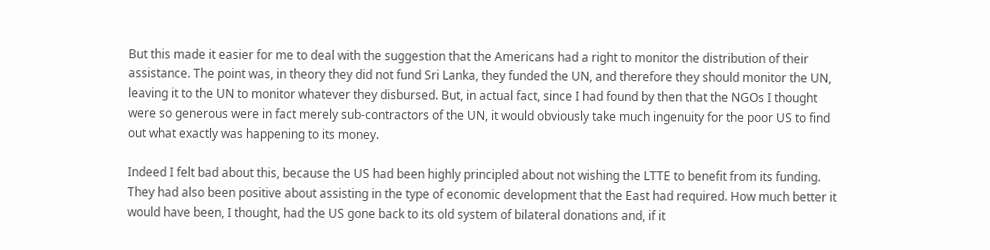But this made it easier for me to deal with the suggestion that the Americans had a right to monitor the distribution of their assistance. The point was, in theory they did not fund Sri Lanka, they funded the UN, and therefore they should monitor the UN, leaving it to the UN to monitor whatever they disbursed. But, in actual fact, since I had found by then that the NGOs I thought were so generous were in fact merely sub-contractors of the UN, it would obviously take much ingenuity for the poor US to find out what exactly was happening to its money.

Indeed I felt bad about this, because the US had been highly principled about not wishing the LTTE to benefit from its funding. They had also been positive about assisting in the type of economic development that the East had required. How much better it would have been, I thought, had the US gone back to its old system of bilateral donations and, if it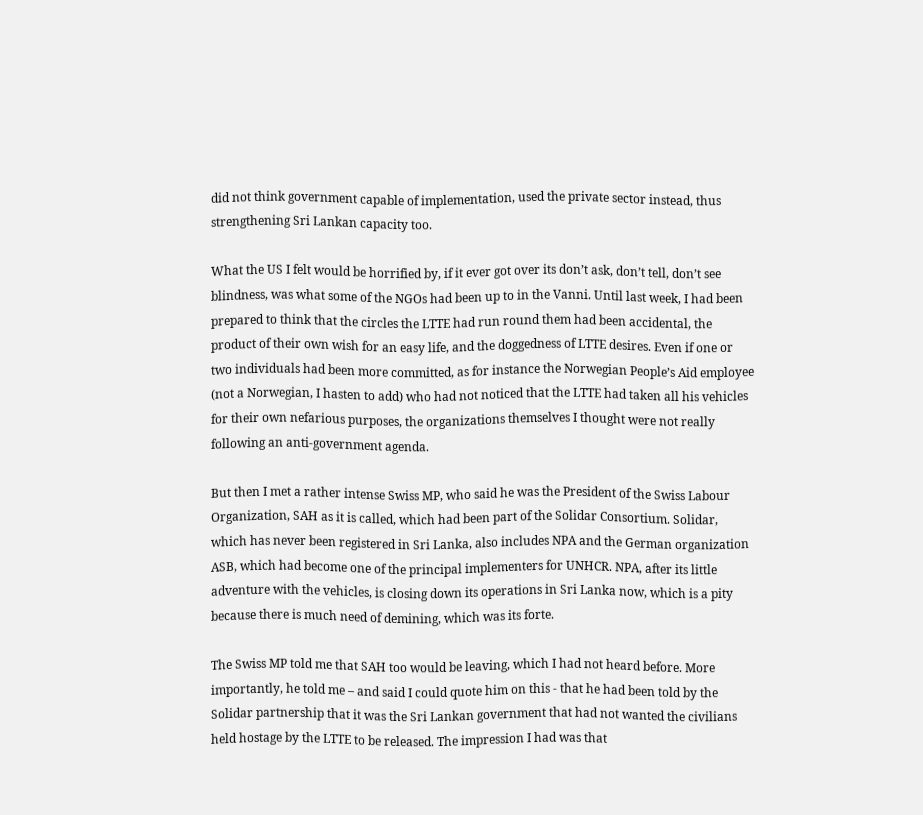did not think government capable of implementation, used the private sector instead, thus strengthening Sri Lankan capacity too.

What the US I felt would be horrified by, if it ever got over its don’t ask, don’t tell, don’t see blindness, was what some of the NGOs had been up to in the Vanni. Until last week, I had been prepared to think that the circles the LTTE had run round them had been accidental, the product of their own wish for an easy life, and the doggedness of LTTE desires. Even if one or two individuals had been more committed, as for instance the Norwegian People’s Aid employee (not a Norwegian, I hasten to add) who had not noticed that the LTTE had taken all his vehicles for their own nefarious purposes, the organizations themselves I thought were not really following an anti-government agenda.

But then I met a rather intense Swiss MP, who said he was the President of the Swiss Labour Organization, SAH as it is called, which had been part of the Solidar Consortium. Solidar, which has never been registered in Sri Lanka, also includes NPA and the German organization ASB, which had become one of the principal implementers for UNHCR. NPA, after its little adventure with the vehicles, is closing down its operations in Sri Lanka now, which is a pity because there is much need of demining, which was its forte.

The Swiss MP told me that SAH too would be leaving, which I had not heard before. More importantly, he told me – and said I could quote him on this - that he had been told by the Solidar partnership that it was the Sri Lankan government that had not wanted the civilians held hostage by the LTTE to be released. The impression I had was that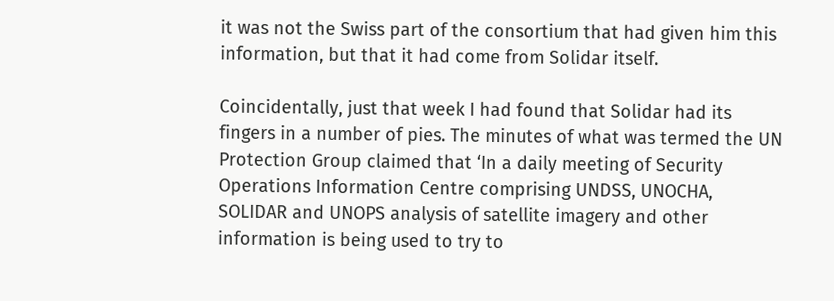it was not the Swiss part of the consortium that had given him this information, but that it had come from Solidar itself.

Coincidentally, just that week I had found that Solidar had its fingers in a number of pies. The minutes of what was termed the UN Protection Group claimed that ‘In a daily meeting of Security Operations Information Centre comprising UNDSS, UNOCHA, SOLIDAR and UNOPS analysis of satellite imagery and other information is being used to try to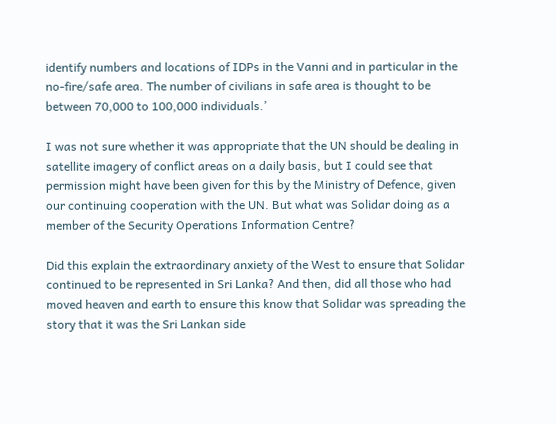identify numbers and locations of IDPs in the Vanni and in particular in the no-fire/safe area. The number of civilians in safe area is thought to be between 70,000 to 100,000 individuals.’

I was not sure whether it was appropriate that the UN should be dealing in satellite imagery of conflict areas on a daily basis, but I could see that permission might have been given for this by the Ministry of Defence, given our continuing cooperation with the UN. But what was Solidar doing as a member of the Security Operations Information Centre?

Did this explain the extraordinary anxiety of the West to ensure that Solidar continued to be represented in Sri Lanka? And then, did all those who had moved heaven and earth to ensure this know that Solidar was spreading the story that it was the Sri Lankan side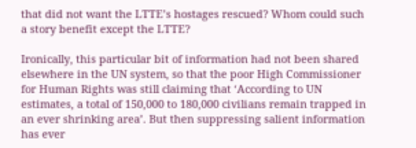that did not want the LTTE’s hostages rescued? Whom could such a story benefit except the LTTE?

Ironically, this particular bit of information had not been shared elsewhere in the UN system, so that the poor High Commissioner for Human Rights was still claiming that ‘According to UN estimates, a total of 150,000 to 180,000 civilians remain trapped in an ever shrinking area’. But then suppressing salient information has ever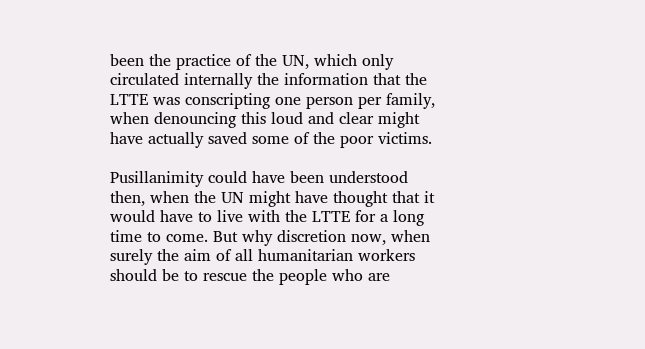been the practice of the UN, which only circulated internally the information that the LTTE was conscripting one person per family, when denouncing this loud and clear might have actually saved some of the poor victims.

Pusillanimity could have been understood then, when the UN might have thought that it would have to live with the LTTE for a long time to come. But why discretion now, when surely the aim of all humanitarian workers should be to rescue the people who are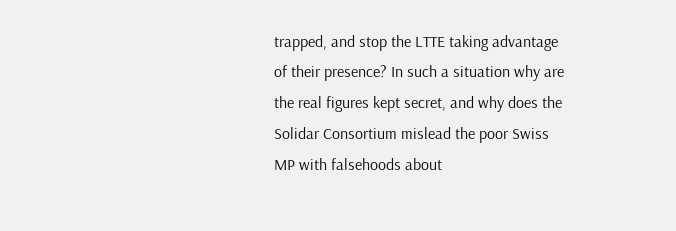trapped, and stop the LTTE taking advantage of their presence? In such a situation why are the real figures kept secret, and why does the Solidar Consortium mislead the poor Swiss MP with falsehoods about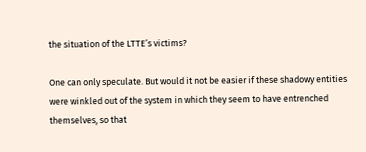the situation of the LTTE’s victims?

One can only speculate. But would it not be easier if these shadowy entities were winkled out of the system in which they seem to have entrenched themselves, so that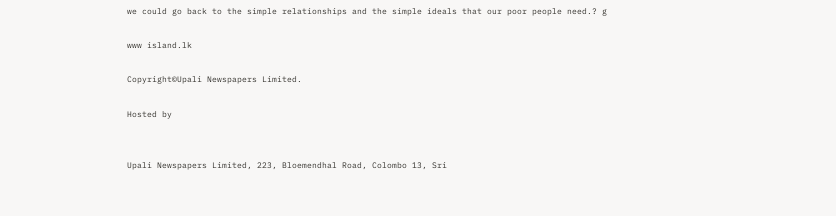we could go back to the simple relationships and the simple ideals that our poor people need.? g

www island.lk

Copyright©Upali Newspapers Limited.

Hosted by


Upali Newspapers Limited, 223, Bloemendhal Road, Colombo 13, Sri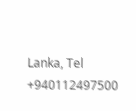Lanka, Tel +940112497500